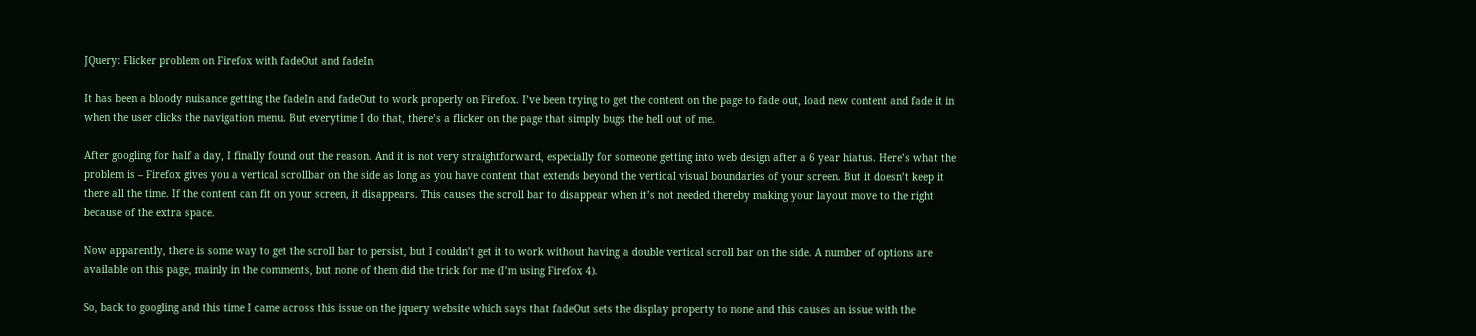JQuery: Flicker problem on Firefox with fadeOut and fadeIn

It has been a bloody nuisance getting the fadeIn and fadeOut to work properly on Firefox. I’ve been trying to get the content on the page to fade out, load new content and fade it in when the user clicks the navigation menu. But everytime I do that, there’s a flicker on the page that simply bugs the hell out of me.

After googling for half a day, I finally found out the reason. And it is not very straightforward, especially for someone getting into web design after a 6 year hiatus. Here’s what the problem is – Firefox gives you a vertical scrollbar on the side as long as you have content that extends beyond the vertical visual boundaries of your screen. But it doesn’t keep it there all the time. If the content can fit on your screen, it disappears. This causes the scroll bar to disappear when it’s not needed thereby making your layout move to the right because of the extra space.

Now apparently, there is some way to get the scroll bar to persist, but I couldn’t get it to work without having a double vertical scroll bar on the side. A number of options are available on this page, mainly in the comments, but none of them did the trick for me (I’m using Firefox 4).

So, back to googling and this time I came across this issue on the jquery website which says that fadeOut sets the display property to none and this causes an issue with the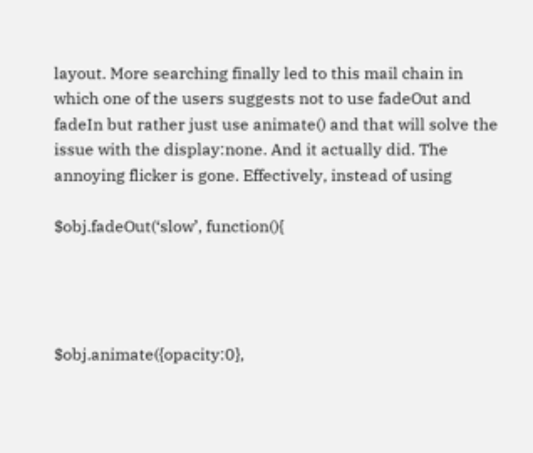layout. More searching finally led to this mail chain in which one of the users suggests not to use fadeOut and fadeIn but rather just use animate() and that will solve the issue with the display:none. And it actually did. The annoying flicker is gone. Effectively, instead of using

$obj.fadeOut(‘slow’, function(){




$obj.animate({opacity:0},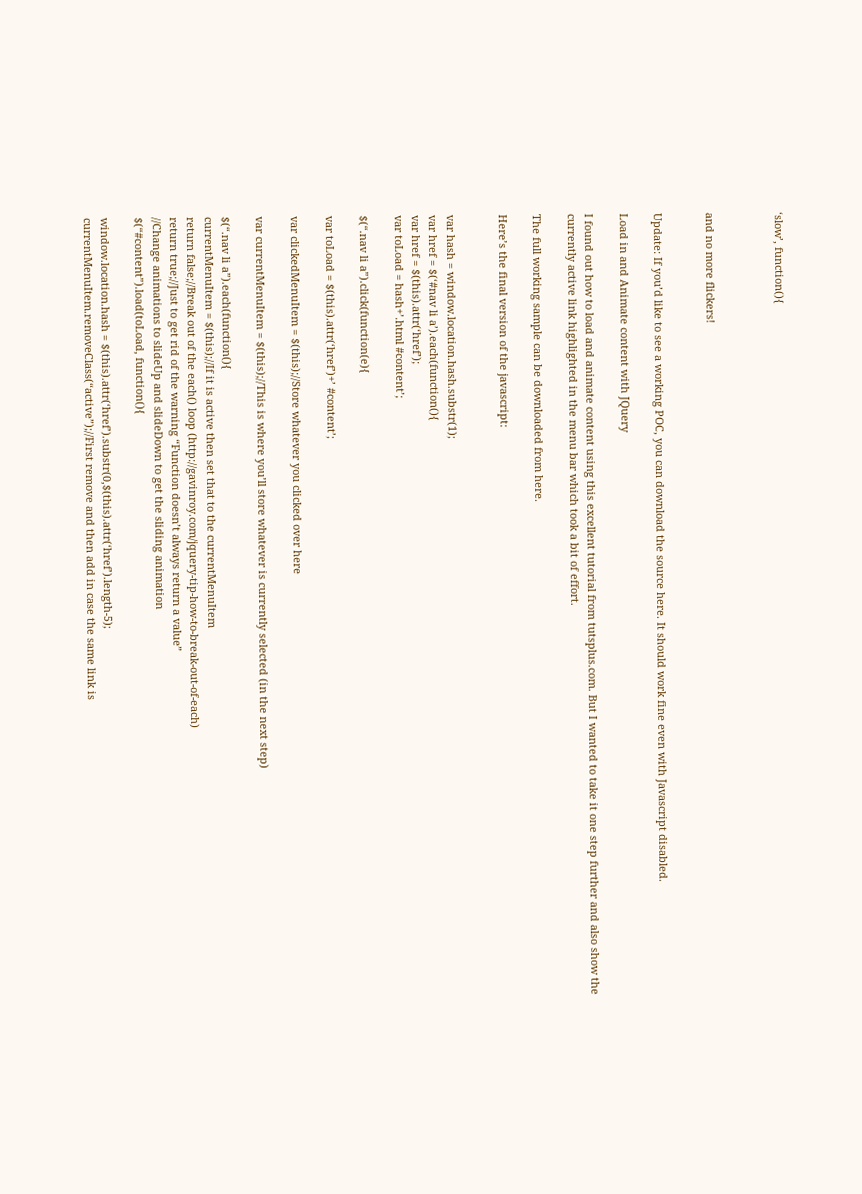‘slow’, function(){



and no more flickers!


Update: If you’d like to see a working POC, you can download the source here. It should work fine even with Javascript disabled.

Load in and Animate content with JQuery

I found out how to load and animate content using this excellent tutorial from tutsplus.com. But I wanted to take it one step further and also show the currently active link highlighted in the menu bar which took a bit of effort.

The full working sample can be downloaded from here.

Here’s the final version of the javascript:


var hash = window.location.hash.substr(1);
var href = $(‘#nav li a’).each(function(){
var href = $(this).attr(‘href’);
var toLoad = hash+’.html #content’;

$(“.nav li a”).click(function(e){

var toLoad = $(this).attr(‘href’)+’ #content’;

var clickedMenuItem = $(this);//Store whatever you clicked over here

var currentMenuItem = $(this);//This is where you’ll store whatever is currently selected (in the next step)

$(“.nav li a”).each(function(){
currentMenuItem = $(this);//If it is active then set that to the currentMenuItem
return false;//Break out of the each() loop (http://gavinroy.com/jquery-tip-how-to-break-out-of-each)
return true;//Just to get rid of the warning “Function doesn’t always return a value”
//Change animations to slideUp and slideDown to get the sliding animation
$(“#content”).load(toLoad, function(){

window.location.hash = $(this).attr(‘href’).substr(0,$(this).attr(‘href’).length-5);
currentMenuItem.removeClass(“active”);//First remove and then add in case the same link is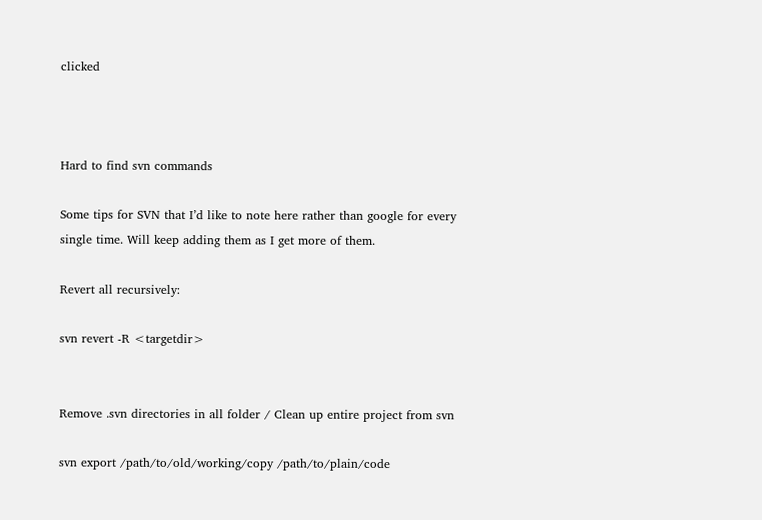clicked



Hard to find svn commands

Some tips for SVN that I’d like to note here rather than google for every single time. Will keep adding them as I get more of them.

Revert all recursively:

svn revert -R <targetdir>


Remove .svn directories in all folder / Clean up entire project from svn

svn export /path/to/old/working/copy /path/to/plain/code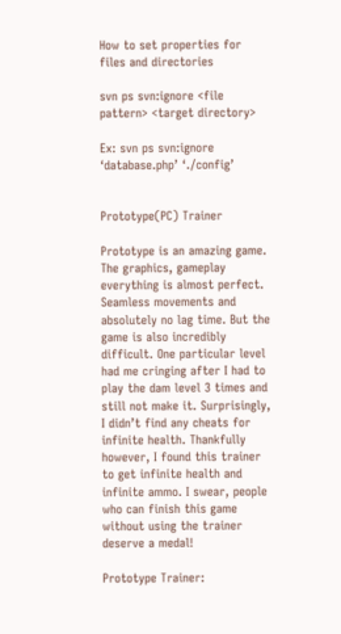How to set properties for files and directories

svn ps svn:ignore <file pattern> <target directory>

Ex: svn ps svn:ignore ‘database.php’ ‘./config’


Prototype(PC) Trainer

Prototype is an amazing game. The graphics, gameplay everything is almost perfect. Seamless movements and absolutely no lag time. But the game is also incredibly difficult. One particular level had me cringing after I had to play the dam level 3 times and still not make it. Surprisingly, I didn’t find any cheats for infinite health. Thankfully however, I found this trainer to get infinite health and infinite ammo. I swear, people who can finish this game without using the trainer deserve a medal!

Prototype Trainer: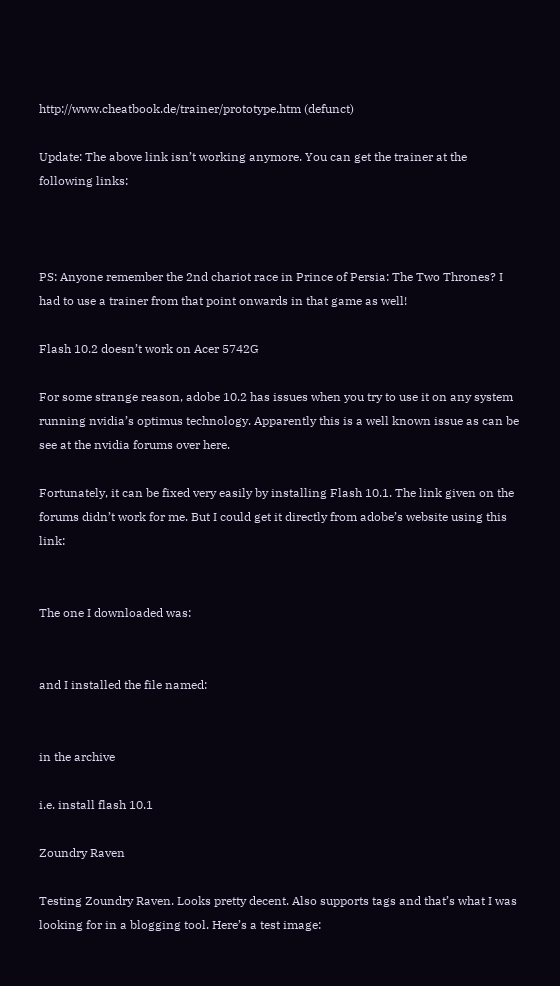http://www.cheatbook.de/trainer/prototype.htm (defunct)

Update: The above link isn’t working anymore. You can get the trainer at the following links:



PS: Anyone remember the 2nd chariot race in Prince of Persia: The Two Thrones? I had to use a trainer from that point onwards in that game as well!

Flash 10.2 doesn’t work on Acer 5742G

For some strange reason, adobe 10.2 has issues when you try to use it on any system running nvidia’s optimus technology. Apparently this is a well known issue as can be see at the nvidia forums over here.

Fortunately, it can be fixed very easily by installing Flash 10.1. The link given on the forums didn’t work for me. But I could get it directly from adobe’s website using this link:


The one I downloaded was:


and I installed the file named:


in the archive

i.e. install flash 10.1

Zoundry Raven

Testing Zoundry Raven. Looks pretty decent. Also supports tags and that’s what I was looking for in a blogging tool. Here’s a test image: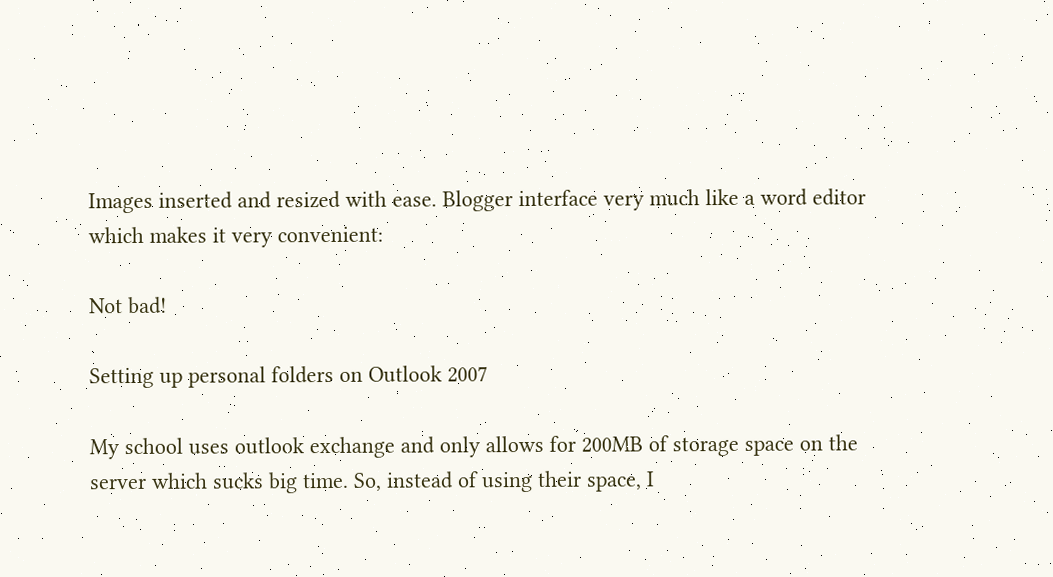Images inserted and resized with ease. Blogger interface very much like a word editor which makes it very convenient:

Not bad!

Setting up personal folders on Outlook 2007

My school uses outlook exchange and only allows for 200MB of storage space on the server which sucks big time. So, instead of using their space, I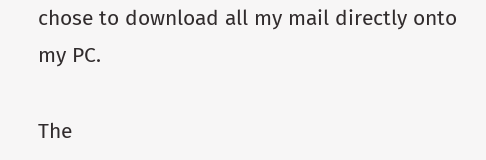chose to download all my mail directly onto my PC.

The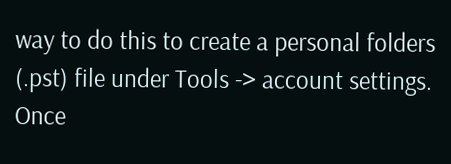way to do this to create a personal folders (.pst) file under Tools -> account settings. Once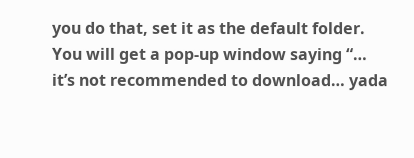you do that, set it as the default folder. You will get a pop-up window saying “… it’s not recommended to download… yada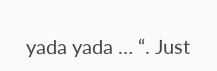yada yada … “. Just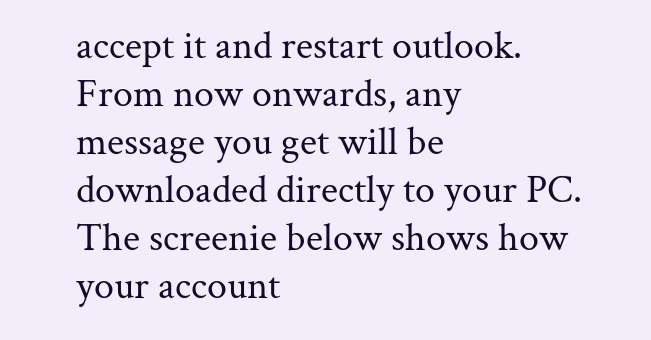accept it and restart outlook. From now onwards, any message you get will be downloaded directly to your PC. The screenie below shows how your account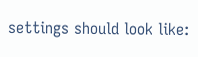settings should look like: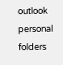outlook personal folders